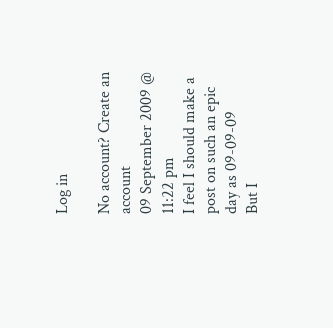Log in

No account? Create an account
09 September 2009 @ 11:22 pm
I feel I should make a post on such an epic day as 09-09-09
But I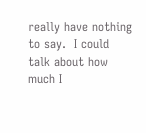really have nothing to say.  I could talk about how much I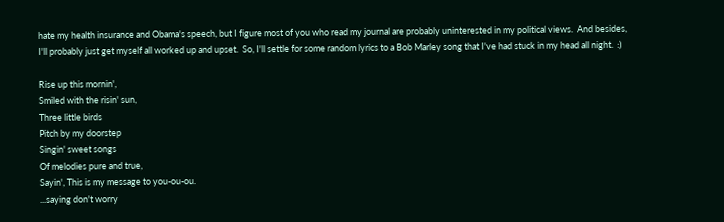hate my health insurance and Obama's speech, but I figure most of you who read my journal are probably uninterested in my political views.  And besides, I'll probably just get myself all worked up and upset.  So, I'll settle for some random lyrics to a Bob Marley song that I've had stuck in my head all night.  :)

Rise up this mornin',
Smiled with the risin' sun,
Three little birds
Pitch by my doorstep
Singin' sweet songs
Of melodies pure and true,
Sayin', This is my message to you-ou-ou.
...saying don't worry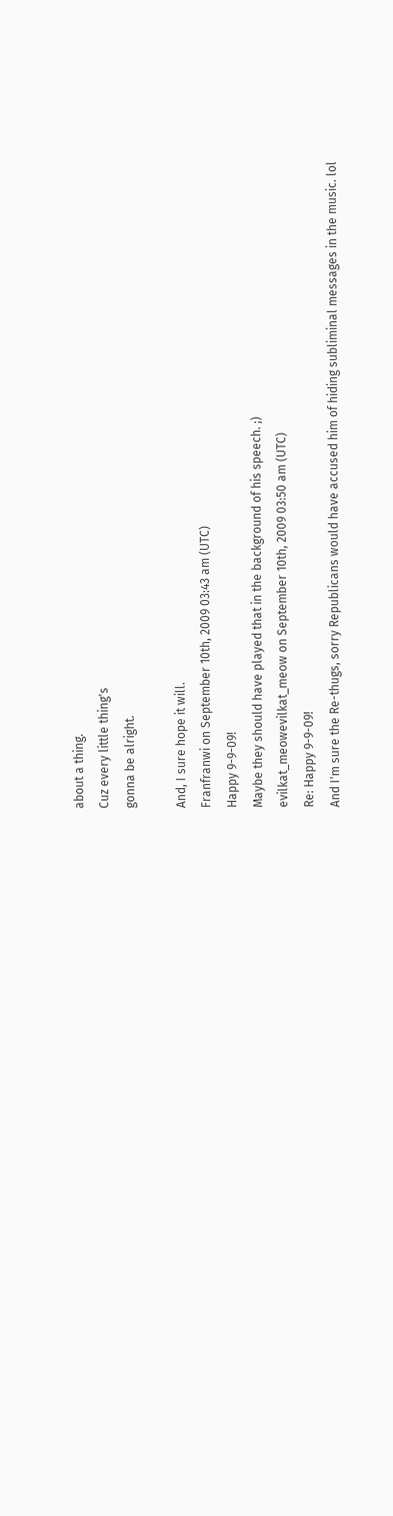about a thing.
Cuz every little thing's
gonna be alright.

And, I sure hope it will.
Franfranwi on September 10th, 2009 03:43 am (UTC)
Happy 9-9-09!
Maybe they should have played that in the background of his speech. ;)
evilkat_meowevilkat_meow on September 10th, 2009 03:50 am (UTC)
Re: Happy 9-9-09!
And I'm sure the Re-thugs, sorry Republicans would have accused him of hiding subliminal messages in the music. lol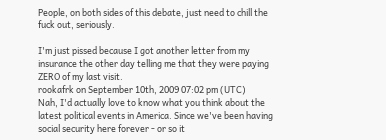People, on both sides of this debate, just need to chill the fuck out, seriously.

I'm just pissed because I got another letter from my insurance the other day telling me that they were paying ZERO of my last visit.
rookafrk on September 10th, 2009 07:02 pm (UTC)
Nah, I'd actually love to know what you think about the latest political events in America. Since we've been having social security here forever - or so it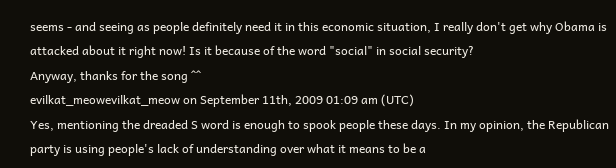seems - and seeing as people definitely need it in this economic situation, I really don't get why Obama is attacked about it right now! Is it because of the word "social" in social security?
Anyway, thanks for the song ^^
evilkat_meowevilkat_meow on September 11th, 2009 01:09 am (UTC)
Yes, mentioning the dreaded S word is enough to spook people these days. In my opinion, the Republican party is using people's lack of understanding over what it means to be a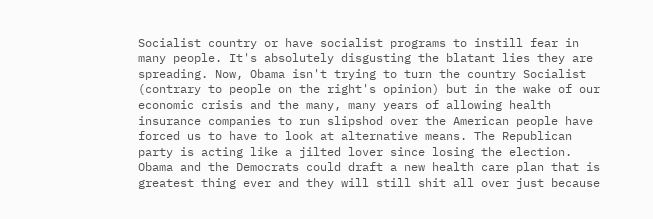Socialist country or have socialist programs to instill fear in many people. It's absolutely disgusting the blatant lies they are spreading. Now, Obama isn't trying to turn the country Socialist (contrary to people on the right's opinion) but in the wake of our economic crisis and the many, many years of allowing health insurance companies to run slipshod over the American people have forced us to have to look at alternative means. The Republican party is acting like a jilted lover since losing the election. Obama and the Democrats could draft a new health care plan that is greatest thing ever and they will still shit all over just because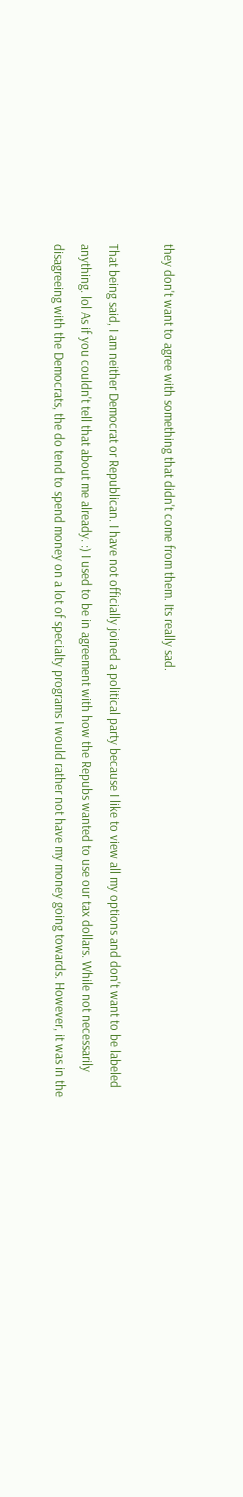they don't want to agree with something that didn't come from them. Its really sad.

That being said, I am neither Democrat or Republican. I have not officially joined a political party because I like to view all my options and don't want to be labeled anything. lol As if you couldn't tell that about me already. :) I used to be in agreement with how the Repubs wanted to use our tax dollars. While not necessarily disagreeing with the Democrats, the do tend to spend money on a lot of specialty programs I would rather not have my money going towards. However, it was in the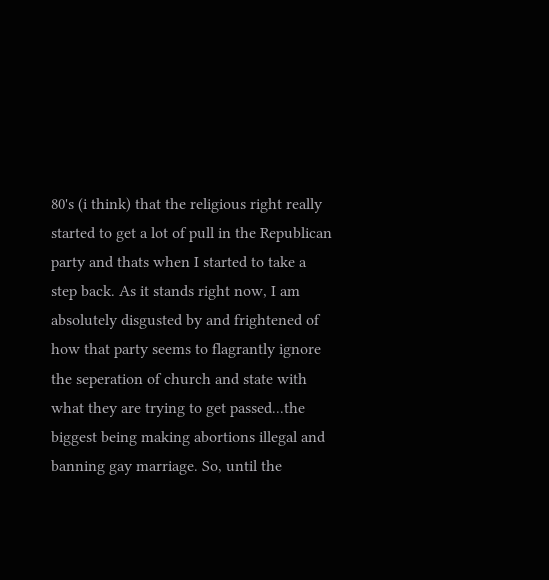80's (i think) that the religious right really started to get a lot of pull in the Republican party and thats when I started to take a step back. As it stands right now, I am absolutely disgusted by and frightened of how that party seems to flagrantly ignore the seperation of church and state with what they are trying to get passed...the biggest being making abortions illegal and banning gay marriage. So, until the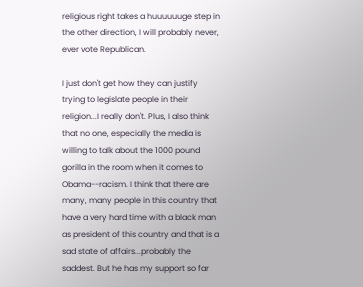religious right takes a huuuuuuge step in the other direction, I will probably never, ever vote Republican.

I just don't get how they can justify trying to legislate people in their religion...I really don't. Plus, I also think that no one, especially the media is willing to talk about the 1000 pound gorilla in the room when it comes to Obama--racism. I think that there are many, many people in this country that have a very hard time with a black man as president of this country and that is a sad state of affairs...probably the saddest. But he has my support so far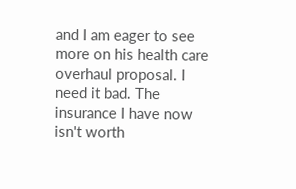and I am eager to see more on his health care overhaul proposal. I need it bad. The insurance I have now isn't worth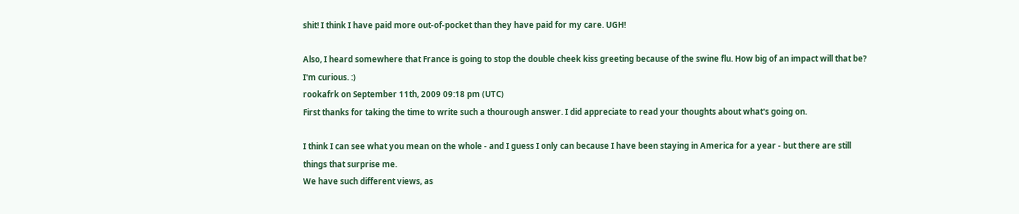shit! I think I have paid more out-of-pocket than they have paid for my care. UGH!

Also, I heard somewhere that France is going to stop the double cheek kiss greeting because of the swine flu. How big of an impact will that be? I'm curious. :)
rookafrk on September 11th, 2009 09:18 pm (UTC)
First thanks for taking the time to write such a thourough answer. I did appreciate to read your thoughts about what's going on.

I think I can see what you mean on the whole - and I guess I only can because I have been staying in America for a year - but there are still things that surprise me.
We have such different views, as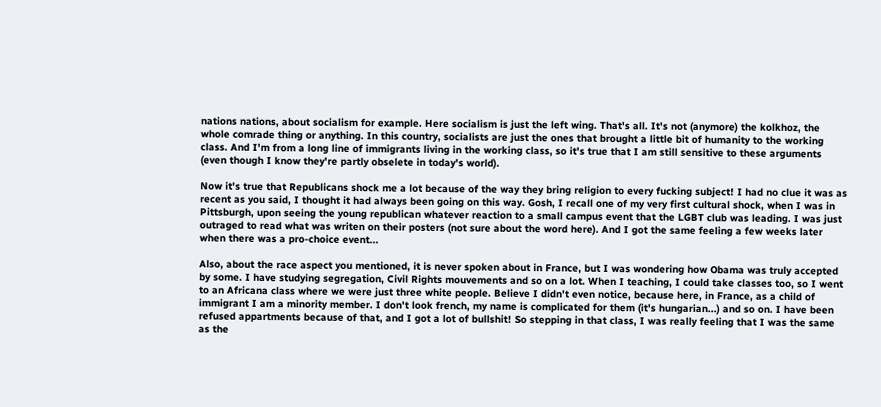nations nations, about socialism for example. Here socialism is just the left wing. That's all. It's not (anymore) the kolkhoz, the whole comrade thing or anything. In this country, socialists are just the ones that brought a little bit of humanity to the working class. And I'm from a long line of immigrants living in the working class, so it's true that I am still sensitive to these arguments (even though I know they're partly obselete in today's world).

Now it's true that Republicans shock me a lot because of the way they bring religion to every fucking subject! I had no clue it was as recent as you said, I thought it had always been going on this way. Gosh, I recall one of my very first cultural shock, when I was in Pittsburgh, upon seeing the young republican whatever reaction to a small campus event that the LGBT club was leading. I was just outraged to read what was writen on their posters (not sure about the word here). And I got the same feeling a few weeks later when there was a pro-choice event...

Also, about the race aspect you mentioned, it is never spoken about in France, but I was wondering how Obama was truly accepted by some. I have studying segregation, Civil Rights mouvements and so on a lot. When I teaching, I could take classes too, so I went to an Africana class where we were just three white people. Believe I didn't even notice, because here, in France, as a child of immigrant I am a minority member. I don't look french, my name is complicated for them (it's hungarian...) and so on. I have been refused appartments because of that, and I got a lot of bullshit! So stepping in that class, I was really feeling that I was the same as the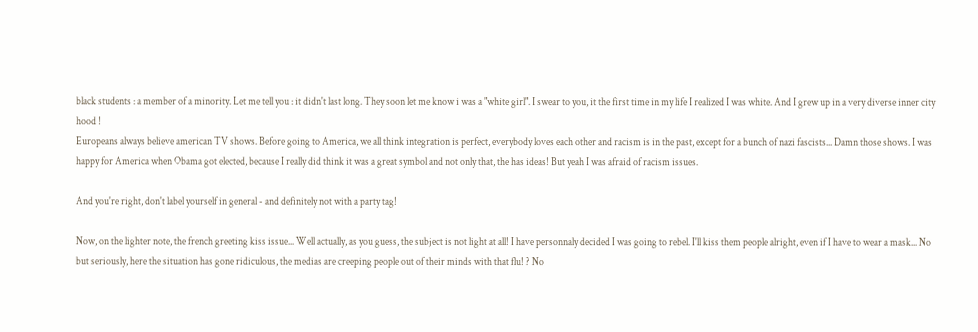black students : a member of a minority. Let me tell you : it didn't last long. They soon let me know i was a "white girl". I swear to you, it the first time in my life I realized I was white. And I grew up in a very diverse inner city hood !
Europeans always believe american TV shows. Before going to America, we all think integration is perfect, everybody loves each other and racism is in the past, except for a bunch of nazi fascists... Damn those shows. I was happy for America when Obama got elected, because I really did think it was a great symbol and not only that, the has ideas! But yeah I was afraid of racism issues.

And you're right, don't label yourself in general - and definitely not with a party tag!

Now, on the lighter note, the french greeting kiss issue... Well actually, as you guess, the subject is not light at all! I have personnaly decided I was going to rebel. I'll kiss them people alright, even if I have to wear a mask... No but seriously, here the situation has gone ridiculous, the medias are creeping people out of their minds with that flu! ? No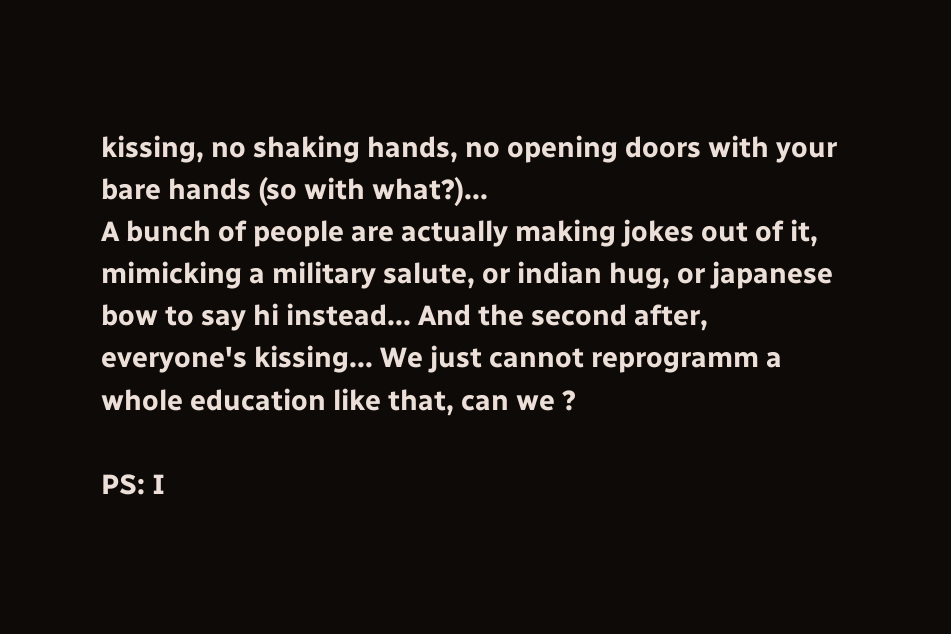kissing, no shaking hands, no opening doors with your bare hands (so with what?)...
A bunch of people are actually making jokes out of it, mimicking a military salute, or indian hug, or japanese bow to say hi instead... And the second after, everyone's kissing... We just cannot reprogramm a whole education like that, can we ?

PS: I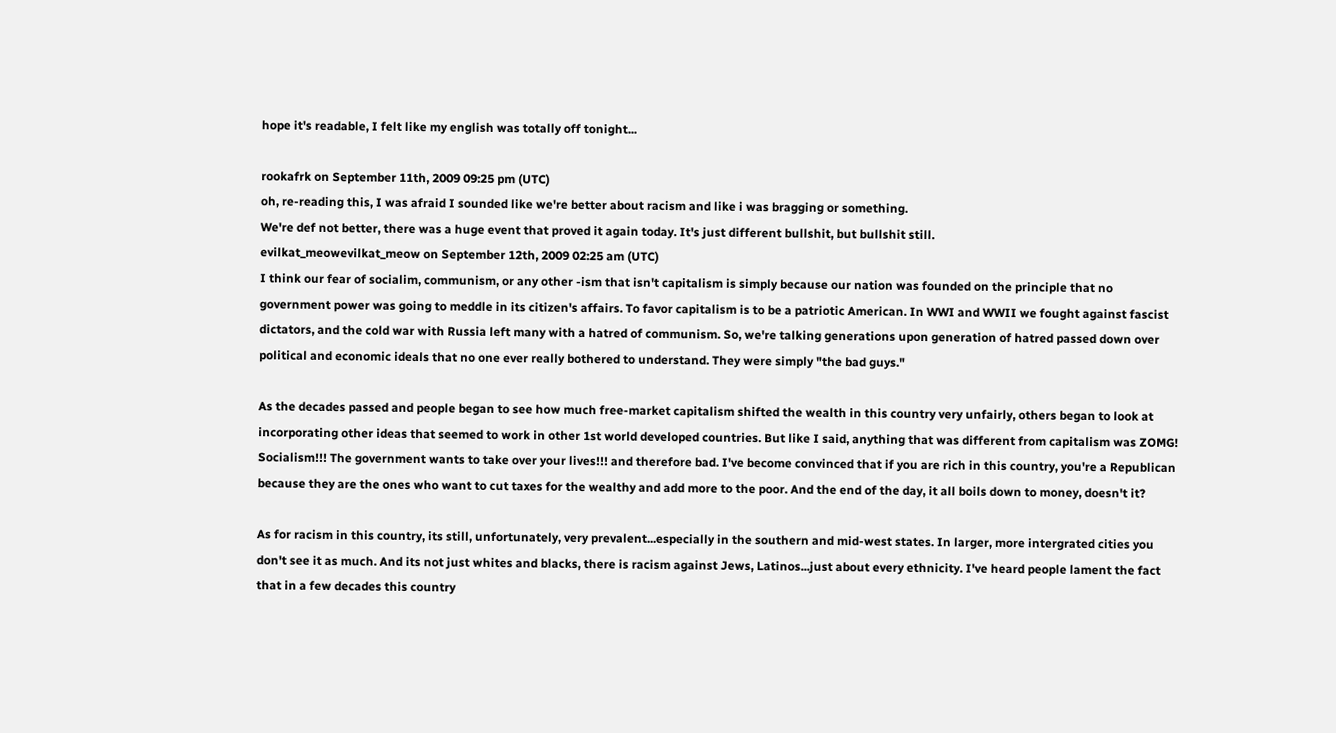hope it's readable, I felt like my english was totally off tonight...

rookafrk on September 11th, 2009 09:25 pm (UTC)
oh, re-reading this, I was afraid I sounded like we're better about racism and like i was bragging or something.
We're def not better, there was a huge event that proved it again today. It's just different bullshit, but bullshit still.
evilkat_meowevilkat_meow on September 12th, 2009 02:25 am (UTC)
I think our fear of socialim, communism, or any other -ism that isn't capitalism is simply because our nation was founded on the principle that no government power was going to meddle in its citizen's affairs. To favor capitalism is to be a patriotic American. In WWI and WWII we fought against fascist dictators, and the cold war with Russia left many with a hatred of communism. So, we're talking generations upon generation of hatred passed down over political and economic ideals that no one ever really bothered to understand. They were simply "the bad guys."

As the decades passed and people began to see how much free-market capitalism shifted the wealth in this country very unfairly, others began to look at incorporating other ideas that seemed to work in other 1st world developed countries. But like I said, anything that was different from capitalism was ZOMG! Socialism!!! The government wants to take over your lives!!! and therefore bad. I've become convinced that if you are rich in this country, you're a Republican because they are the ones who want to cut taxes for the wealthy and add more to the poor. And the end of the day, it all boils down to money, doesn't it?

As for racism in this country, its still, unfortunately, very prevalent...especially in the southern and mid-west states. In larger, more intergrated cities you don't see it as much. And its not just whites and blacks, there is racism against Jews, Latinos...just about every ethnicity. I've heard people lament the fact that in a few decades this country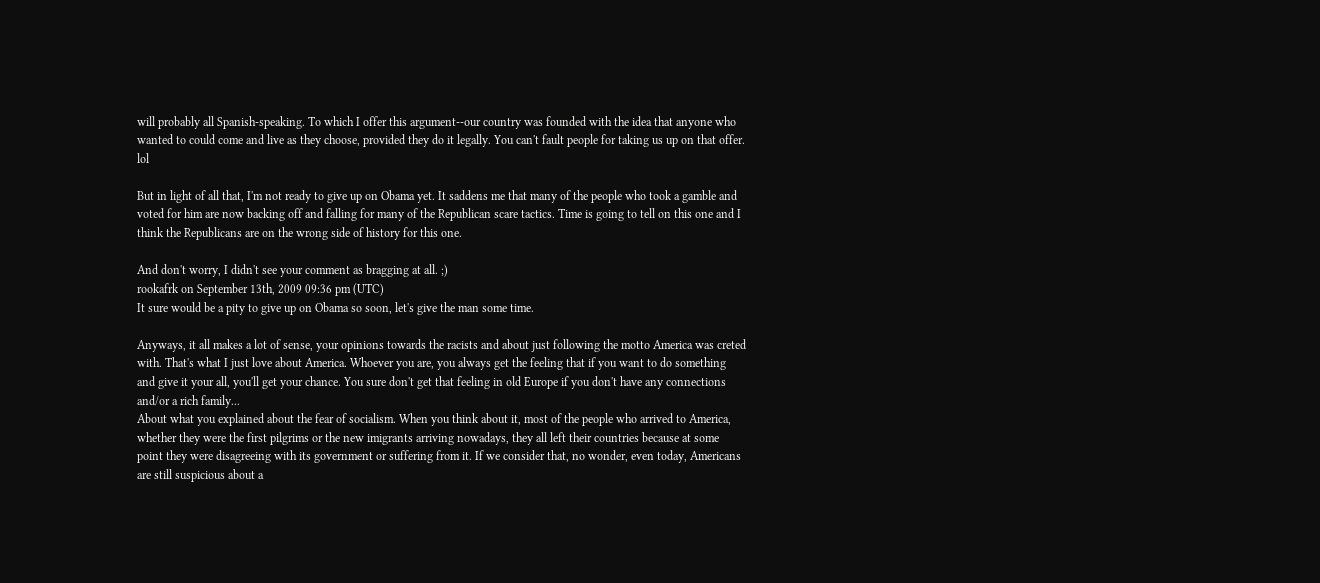will probably all Spanish-speaking. To which I offer this argument--our country was founded with the idea that anyone who wanted to could come and live as they choose, provided they do it legally. You can't fault people for taking us up on that offer. lol

But in light of all that, I'm not ready to give up on Obama yet. It saddens me that many of the people who took a gamble and voted for him are now backing off and falling for many of the Republican scare tactics. Time is going to tell on this one and I think the Republicans are on the wrong side of history for this one.

And don't worry, I didn't see your comment as bragging at all. ;)
rookafrk on September 13th, 2009 09:36 pm (UTC)
It sure would be a pity to give up on Obama so soon, let's give the man some time.

Anyways, it all makes a lot of sense, your opinions towards the racists and about just following the motto America was creted with. That's what I just love about America. Whoever you are, you always get the feeling that if you want to do something and give it your all, you'll get your chance. You sure don't get that feeling in old Europe if you don't have any connections and/or a rich family...
About what you explained about the fear of socialism. When you think about it, most of the people who arrived to America, whether they were the first pilgrims or the new imigrants arriving nowadays, they all left their countries because at some point they were disagreeing with its government or suffering from it. If we consider that, no wonder, even today, Americans are still suspicious about a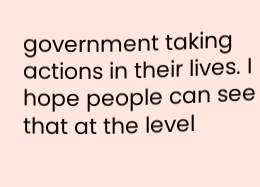government taking actions in their lives. I hope people can see that at the level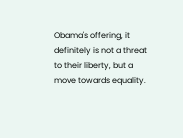Obama's offering, it definitely is not a threat to their liberty, but a move towards equality.